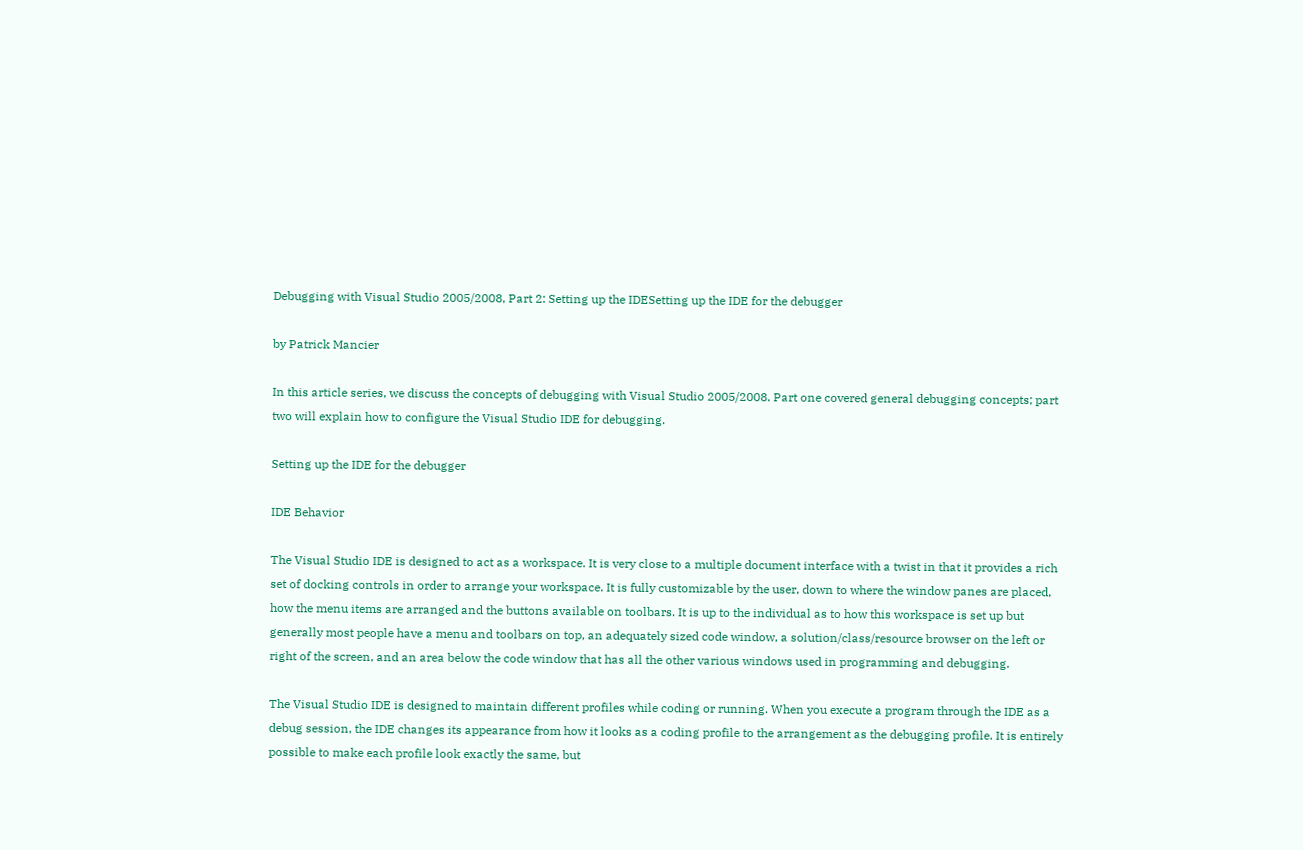Debugging with Visual Studio 2005/2008, Part 2: Setting up the IDESetting up the IDE for the debugger

by Patrick Mancier

In this article series, we discuss the concepts of debugging with Visual Studio 2005/2008. Part one covered general debugging concepts; part two will explain how to configure the Visual Studio IDE for debugging.

Setting up the IDE for the debugger

IDE Behavior

The Visual Studio IDE is designed to act as a workspace. It is very close to a multiple document interface with a twist in that it provides a rich set of docking controls in order to arrange your workspace. It is fully customizable by the user, down to where the window panes are placed, how the menu items are arranged and the buttons available on toolbars. It is up to the individual as to how this workspace is set up but generally most people have a menu and toolbars on top, an adequately sized code window, a solution/class/resource browser on the left or right of the screen, and an area below the code window that has all the other various windows used in programming and debugging.

The Visual Studio IDE is designed to maintain different profiles while coding or running. When you execute a program through the IDE as a debug session, the IDE changes its appearance from how it looks as a coding profile to the arrangement as the debugging profile. It is entirely possible to make each profile look exactly the same, but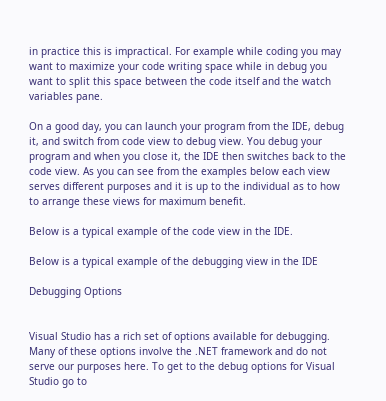in practice this is impractical. For example while coding you may want to maximize your code writing space while in debug you want to split this space between the code itself and the watch variables pane.

On a good day, you can launch your program from the IDE, debug it, and switch from code view to debug view. You debug your program and when you close it, the IDE then switches back to the code view. As you can see from the examples below each view serves different purposes and it is up to the individual as to how to arrange these views for maximum benefit.

Below is a typical example of the code view in the IDE.

Below is a typical example of the debugging view in the IDE

Debugging Options


Visual Studio has a rich set of options available for debugging. Many of these options involve the .NET framework and do not serve our purposes here. To get to the debug options for Visual Studio go to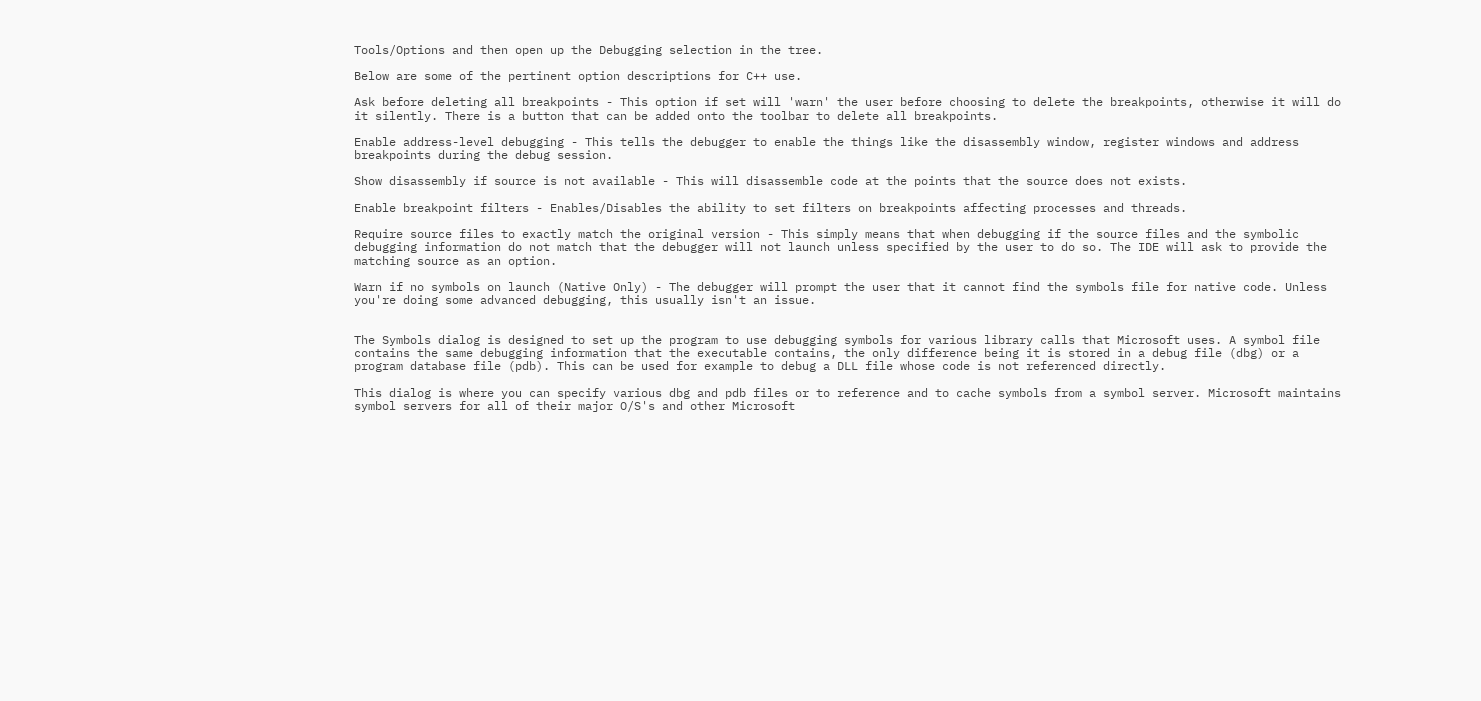Tools/Options and then open up the Debugging selection in the tree.

Below are some of the pertinent option descriptions for C++ use.

Ask before deleting all breakpoints - This option if set will 'warn' the user before choosing to delete the breakpoints, otherwise it will do it silently. There is a button that can be added onto the toolbar to delete all breakpoints.

Enable address-level debugging - This tells the debugger to enable the things like the disassembly window, register windows and address breakpoints during the debug session.

Show disassembly if source is not available - This will disassemble code at the points that the source does not exists.

Enable breakpoint filters - Enables/Disables the ability to set filters on breakpoints affecting processes and threads.

Require source files to exactly match the original version - This simply means that when debugging if the source files and the symbolic debugging information do not match that the debugger will not launch unless specified by the user to do so. The IDE will ask to provide the matching source as an option.

Warn if no symbols on launch (Native Only) - The debugger will prompt the user that it cannot find the symbols file for native code. Unless you're doing some advanced debugging, this usually isn't an issue.


The Symbols dialog is designed to set up the program to use debugging symbols for various library calls that Microsoft uses. A symbol file contains the same debugging information that the executable contains, the only difference being it is stored in a debug file (dbg) or a program database file (pdb). This can be used for example to debug a DLL file whose code is not referenced directly.

This dialog is where you can specify various dbg and pdb files or to reference and to cache symbols from a symbol server. Microsoft maintains symbol servers for all of their major O/S's and other Microsoft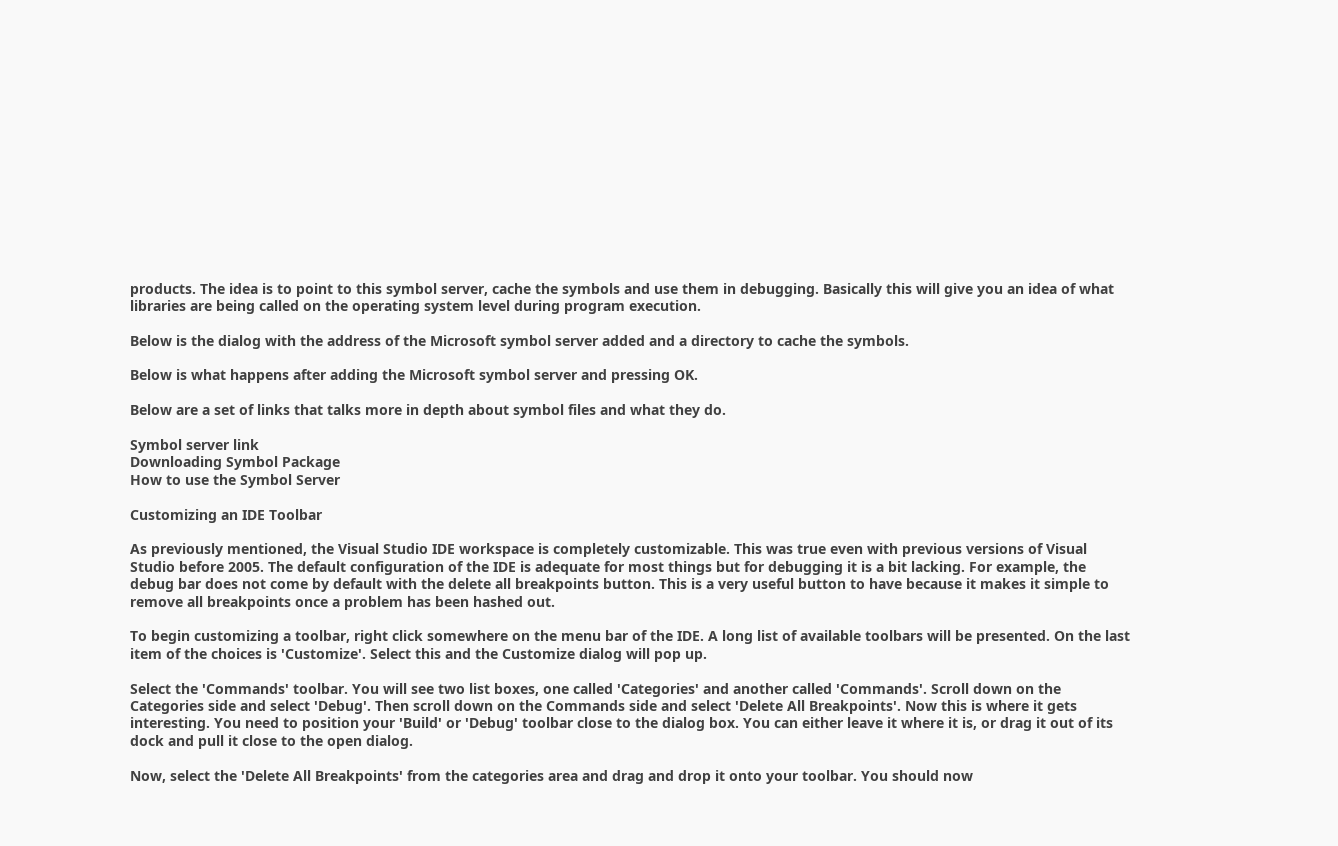products. The idea is to point to this symbol server, cache the symbols and use them in debugging. Basically this will give you an idea of what libraries are being called on the operating system level during program execution.

Below is the dialog with the address of the Microsoft symbol server added and a directory to cache the symbols.

Below is what happens after adding the Microsoft symbol server and pressing OK.

Below are a set of links that talks more in depth about symbol files and what they do.

Symbol server link
Downloading Symbol Package
How to use the Symbol Server

Customizing an IDE Toolbar

As previously mentioned, the Visual Studio IDE workspace is completely customizable. This was true even with previous versions of Visual Studio before 2005. The default configuration of the IDE is adequate for most things but for debugging it is a bit lacking. For example, the debug bar does not come by default with the delete all breakpoints button. This is a very useful button to have because it makes it simple to remove all breakpoints once a problem has been hashed out.

To begin customizing a toolbar, right click somewhere on the menu bar of the IDE. A long list of available toolbars will be presented. On the last item of the choices is 'Customize'. Select this and the Customize dialog will pop up.

Select the 'Commands' toolbar. You will see two list boxes, one called 'Categories' and another called 'Commands'. Scroll down on the Categories side and select 'Debug'. Then scroll down on the Commands side and select 'Delete All Breakpoints'. Now this is where it gets interesting. You need to position your 'Build' or 'Debug' toolbar close to the dialog box. You can either leave it where it is, or drag it out of its dock and pull it close to the open dialog.

Now, select the 'Delete All Breakpoints' from the categories area and drag and drop it onto your toolbar. You should now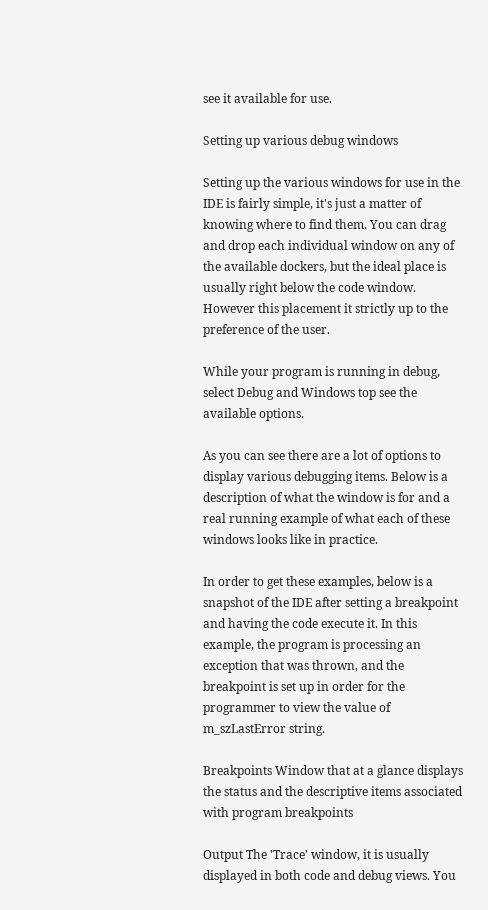see it available for use.

Setting up various debug windows

Setting up the various windows for use in the IDE is fairly simple, it's just a matter of knowing where to find them. You can drag and drop each individual window on any of the available dockers, but the ideal place is usually right below the code window. However this placement it strictly up to the preference of the user.

While your program is running in debug, select Debug and Windows top see the available options.

As you can see there are a lot of options to display various debugging items. Below is a description of what the window is for and a real running example of what each of these windows looks like in practice.

In order to get these examples, below is a snapshot of the IDE after setting a breakpoint and having the code execute it. In this example, the program is processing an exception that was thrown, and the breakpoint is set up in order for the programmer to view the value of m_szLastError string.

Breakpoints Window that at a glance displays the status and the descriptive items associated with program breakpoints

Output The 'Trace' window, it is usually displayed in both code and debug views. You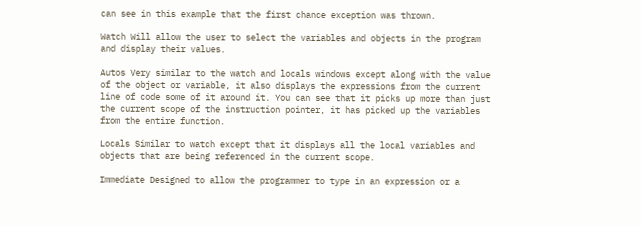can see in this example that the first chance exception was thrown.

Watch Will allow the user to select the variables and objects in the program and display their values.

Autos Very similar to the watch and locals windows except along with the value of the object or variable, it also displays the expressions from the current line of code some of it around it. You can see that it picks up more than just the current scope of the instruction pointer, it has picked up the variables from the entire function.

Locals Similar to watch except that it displays all the local variables and objects that are being referenced in the current scope.

Immediate Designed to allow the programmer to type in an expression or a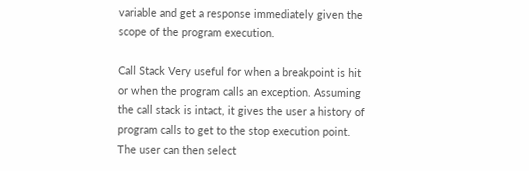variable and get a response immediately given the scope of the program execution.

Call Stack Very useful for when a breakpoint is hit or when the program calls an exception. Assuming the call stack is intact, it gives the user a history of program calls to get to the stop execution point. The user can then select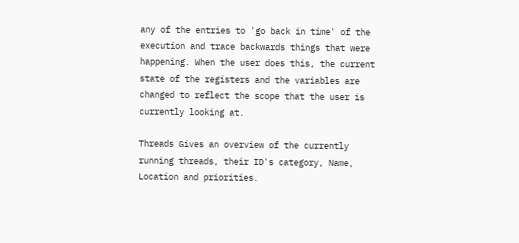any of the entries to 'go back in time' of the execution and trace backwards things that were happening. When the user does this, the current state of the registers and the variables are changed to reflect the scope that the user is currently looking at.

Threads Gives an overview of the currently running threads, their ID's category, Name, Location and priorities.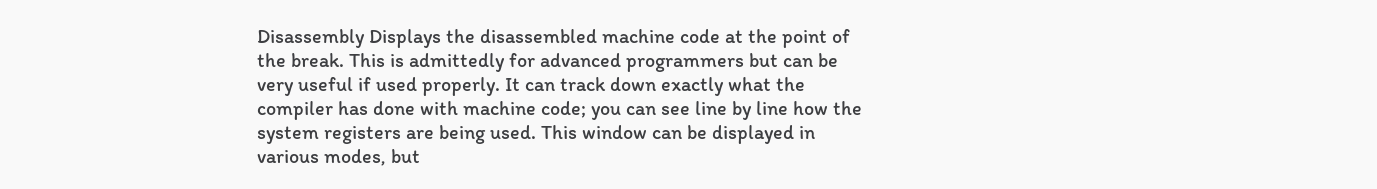Disassembly Displays the disassembled machine code at the point of the break. This is admittedly for advanced programmers but can be very useful if used properly. It can track down exactly what the compiler has done with machine code; you can see line by line how the system registers are being used. This window can be displayed in various modes, but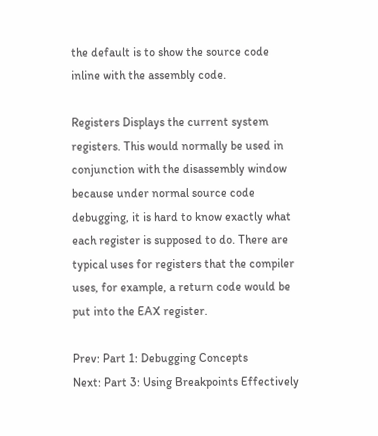the default is to show the source code inline with the assembly code.

Registers Displays the current system registers. This would normally be used in conjunction with the disassembly window because under normal source code debugging, it is hard to know exactly what each register is supposed to do. There are typical uses for registers that the compiler uses, for example, a return code would be put into the EAX register.

Prev: Part 1: Debugging Concepts
Next: Part 3: Using Breakpoints Effectively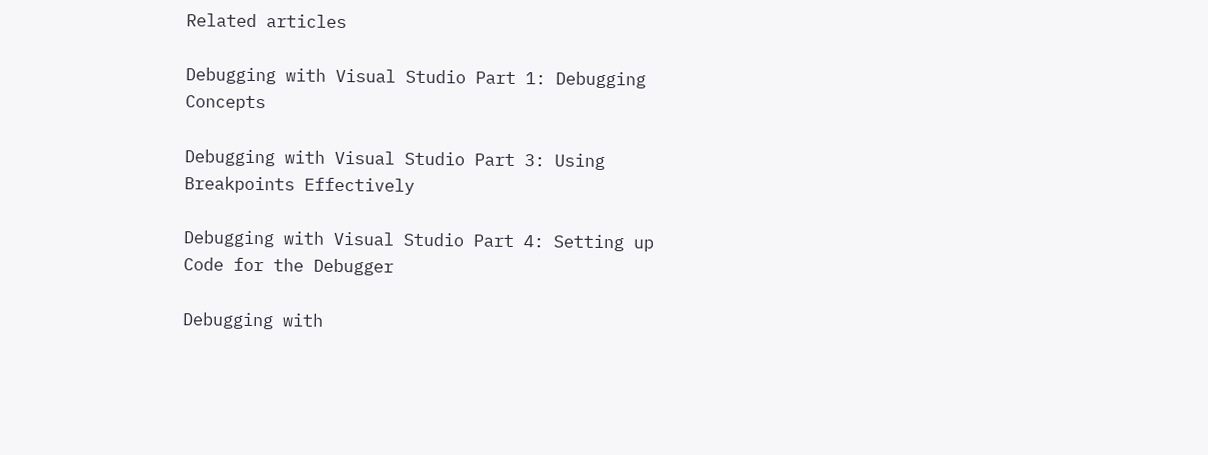Related articles

Debugging with Visual Studio Part 1: Debugging Concepts

Debugging with Visual Studio Part 3: Using Breakpoints Effectively

Debugging with Visual Studio Part 4: Setting up Code for the Debugger

Debugging with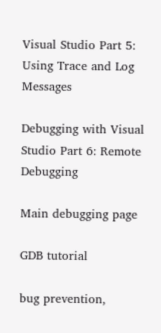Visual Studio Part 5: Using Trace and Log Messages

Debugging with Visual Studio Part 6: Remote Debugging

Main debugging page

GDB tutorial

bug prevention,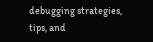debugging strategies, tips, and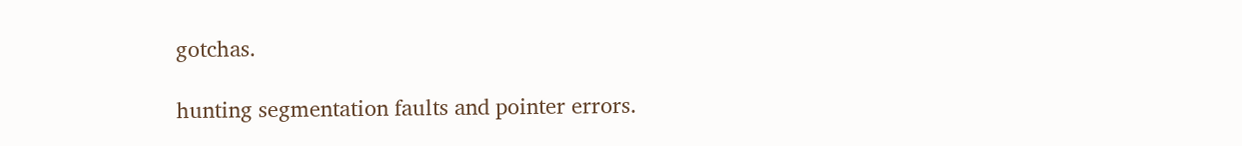gotchas.

hunting segmentation faults and pointer errors.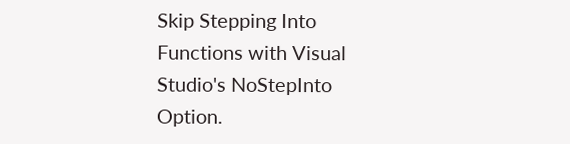Skip Stepping Into Functions with Visual Studio's NoStepInto Option.